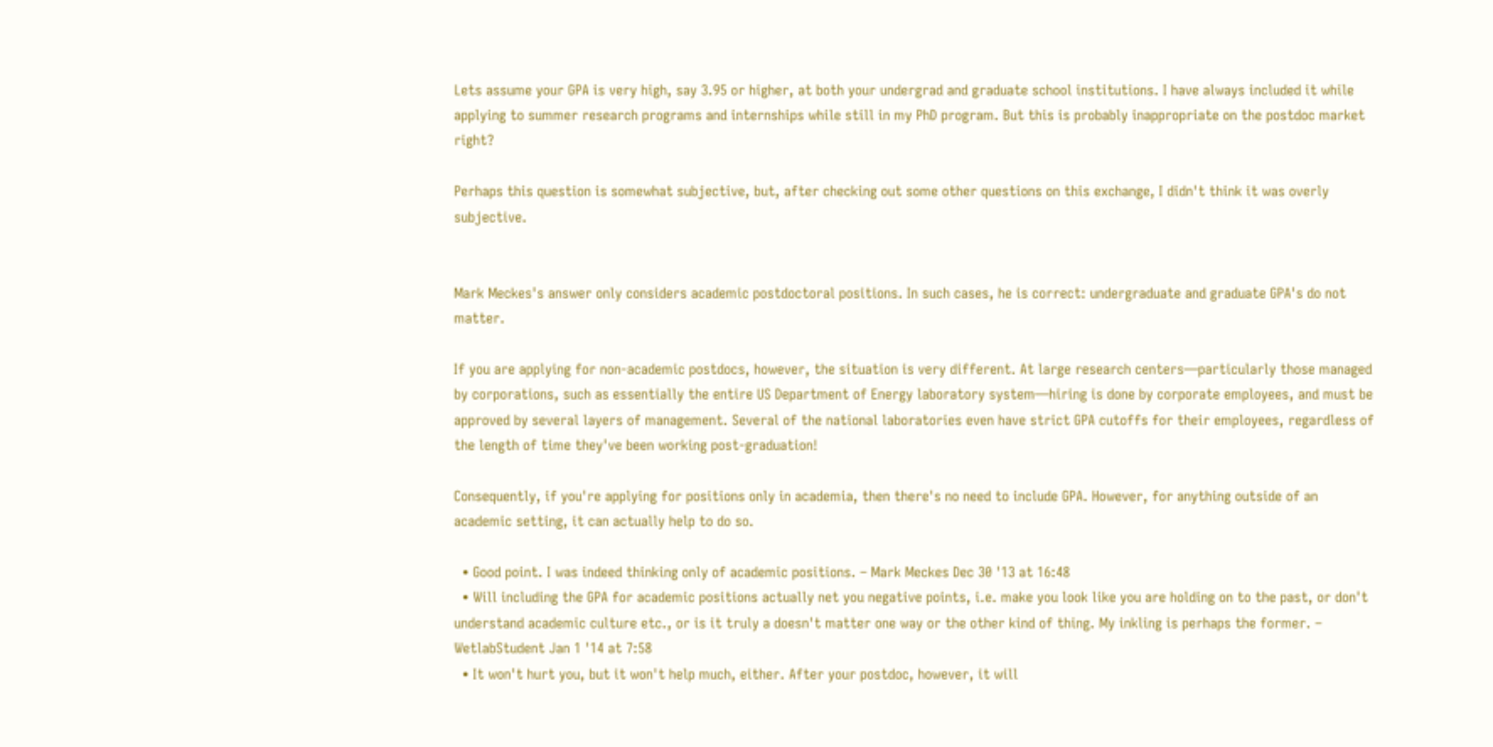Lets assume your GPA is very high, say 3.95 or higher, at both your undergrad and graduate school institutions. I have always included it while applying to summer research programs and internships while still in my PhD program. But this is probably inappropriate on the postdoc market right?

Perhaps this question is somewhat subjective, but, after checking out some other questions on this exchange, I didn't think it was overly subjective.


Mark Meckes's answer only considers academic postdoctoral positions. In such cases, he is correct: undergraduate and graduate GPA's do not matter.

If you are applying for non-academic postdocs, however, the situation is very different. At large research centers—particularly those managed by corporations, such as essentially the entire US Department of Energy laboratory system—hiring is done by corporate employees, and must be approved by several layers of management. Several of the national laboratories even have strict GPA cutoffs for their employees, regardless of the length of time they've been working post-graduation!

Consequently, if you're applying for positions only in academia, then there's no need to include GPA. However, for anything outside of an academic setting, it can actually help to do so.

  • Good point. I was indeed thinking only of academic positions. – Mark Meckes Dec 30 '13 at 16:48
  • Will including the GPA for academic positions actually net you negative points, i.e. make you look like you are holding on to the past, or don't understand academic culture etc., or is it truly a doesn't matter one way or the other kind of thing. My inkling is perhaps the former. – WetlabStudent Jan 1 '14 at 7:58
  • It won't hurt you, but it won't help much, either. After your postdoc, however, it will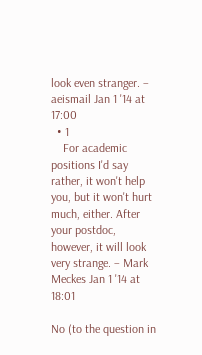look even stranger. – aeismail Jan 1 '14 at 17:00
  • 1
    For academic positions I'd say rather, it won't help you, but it won't hurt much, either. After your postdoc, however, it will look very strange. – Mark Meckes Jan 1 '14 at 18:01

No (to the question in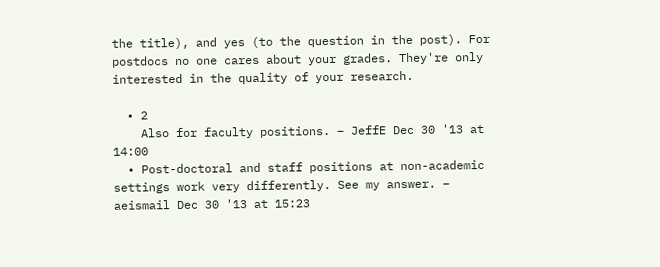the title), and yes (to the question in the post). For postdocs no one cares about your grades. They're only interested in the quality of your research.

  • 2
    Also for faculty positions. – JeffE Dec 30 '13 at 14:00
  • Post-doctoral and staff positions at non-academic settings work very differently. See my answer. – aeismail Dec 30 '13 at 15:23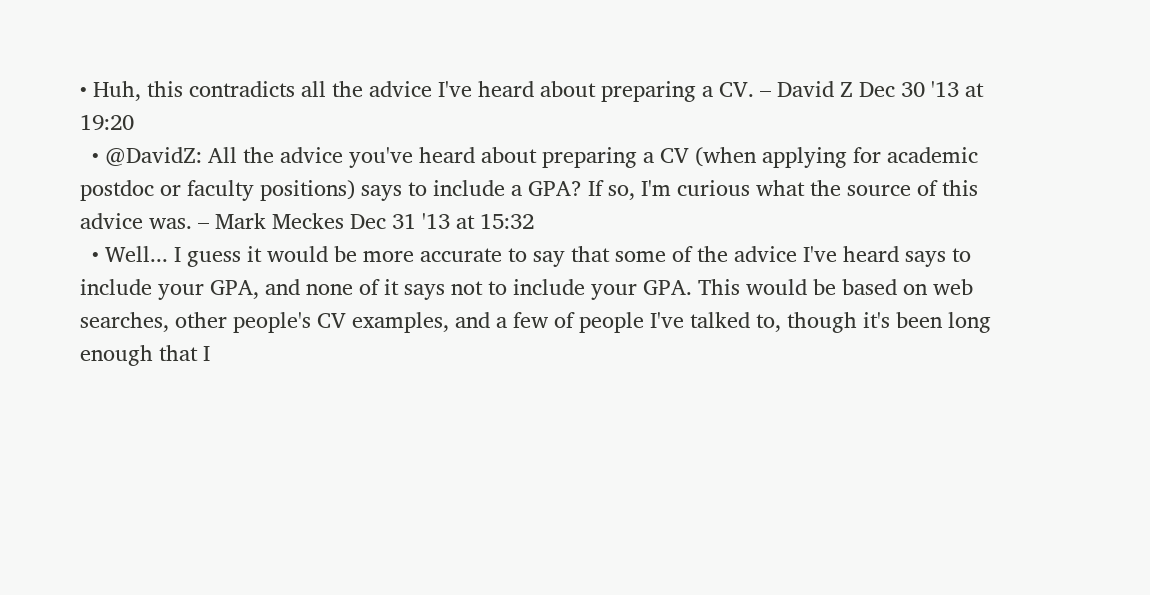• Huh, this contradicts all the advice I've heard about preparing a CV. – David Z Dec 30 '13 at 19:20
  • @DavidZ: All the advice you've heard about preparing a CV (when applying for academic postdoc or faculty positions) says to include a GPA? If so, I'm curious what the source of this advice was. – Mark Meckes Dec 31 '13 at 15:32
  • Well... I guess it would be more accurate to say that some of the advice I've heard says to include your GPA, and none of it says not to include your GPA. This would be based on web searches, other people's CV examples, and a few of people I've talked to, though it's been long enough that I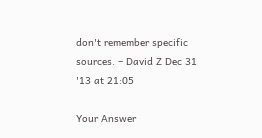don't remember specific sources. – David Z Dec 31 '13 at 21:05

Your Answer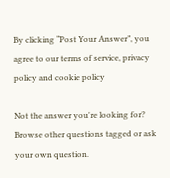By clicking “Post Your Answer”, you agree to our terms of service, privacy policy and cookie policy

Not the answer you're looking for? Browse other questions tagged or ask your own question.